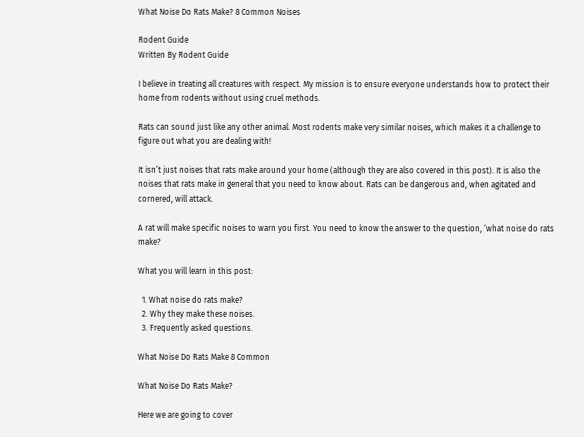What Noise Do Rats Make? 8 Common Noises

Rodent Guide
Written By Rodent Guide

I believe in treating all creatures with respect. My mission is to ensure everyone understands how to protect their home from rodents without using cruel methods.

Rats can sound just like any other animal. Most rodents make very similar noises, which makes it a challenge to figure out what you are dealing with!

It isn’t just noises that rats make around your home (although they are also covered in this post). It is also the noises that rats make in general that you need to know about. Rats can be dangerous and, when agitated and cornered, will attack.

A rat will make specific noises to warn you first. You need to know the answer to the question, ‘what noise do rats make?

What you will learn in this post:

  1. What noise do rats make?
  2. Why they make these noises.
  3. Frequently asked questions.

What Noise Do Rats Make 8 Common

What Noise Do Rats Make?

Here we are going to cover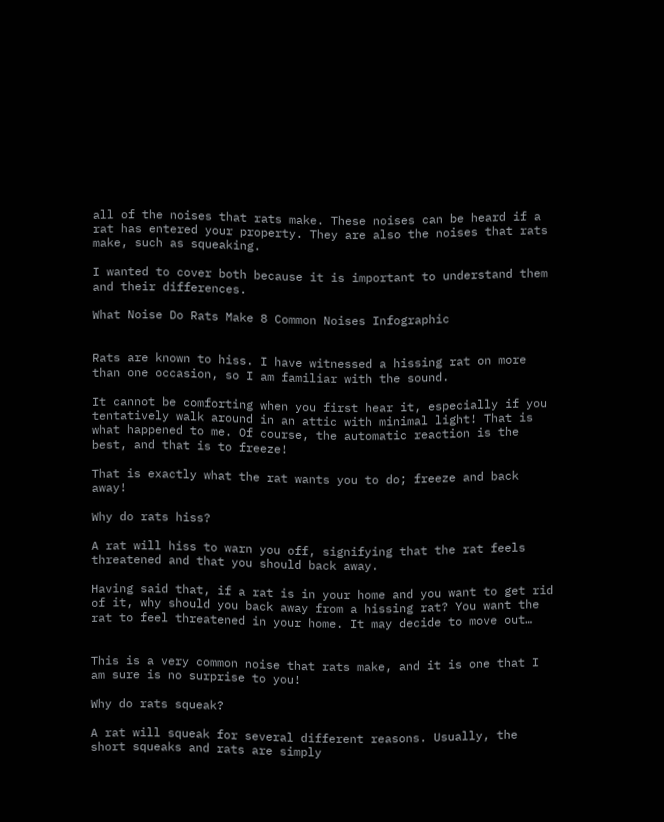all of the noises that rats make. These noises can be heard if a rat has entered your property. They are also the noises that rats make, such as squeaking.

I wanted to cover both because it is important to understand them and their differences.

What Noise Do Rats Make 8 Common Noises Infographic


Rats are known to hiss. I have witnessed a hissing rat on more than one occasion, so I am familiar with the sound.

It cannot be comforting when you first hear it, especially if you tentatively walk around in an attic with minimal light! That is what happened to me. Of course, the automatic reaction is the best, and that is to freeze!

That is exactly what the rat wants you to do; freeze and back away!

Why do rats hiss?

A rat will hiss to warn you off, signifying that the rat feels threatened and that you should back away.

Having said that, if a rat is in your home and you want to get rid of it, why should you back away from a hissing rat? You want the rat to feel threatened in your home. It may decide to move out…


This is a very common noise that rats make, and it is one that I am sure is no surprise to you!

Why do rats squeak?

A rat will squeak for several different reasons. Usually, the short squeaks and rats are simply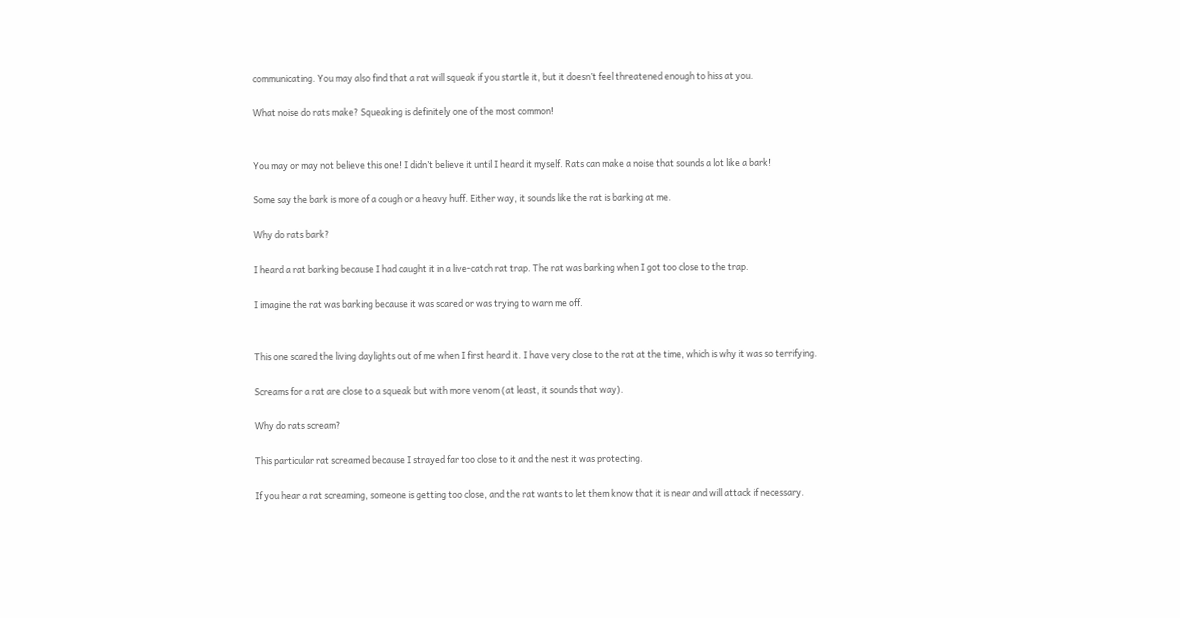communicating. You may also find that a rat will squeak if you startle it, but it doesn’t feel threatened enough to hiss at you.

What noise do rats make? Squeaking is definitely one of the most common!


You may or may not believe this one! I didn’t believe it until I heard it myself. Rats can make a noise that sounds a lot like a bark!

Some say the bark is more of a cough or a heavy huff. Either way, it sounds like the rat is barking at me.

Why do rats bark?

I heard a rat barking because I had caught it in a live-catch rat trap. The rat was barking when I got too close to the trap.

I imagine the rat was barking because it was scared or was trying to warn me off.


This one scared the living daylights out of me when I first heard it. I have very close to the rat at the time, which is why it was so terrifying.

Screams for a rat are close to a squeak but with more venom (at least, it sounds that way).

Why do rats scream?

This particular rat screamed because I strayed far too close to it and the nest it was protecting.

If you hear a rat screaming, someone is getting too close, and the rat wants to let them know that it is near and will attack if necessary.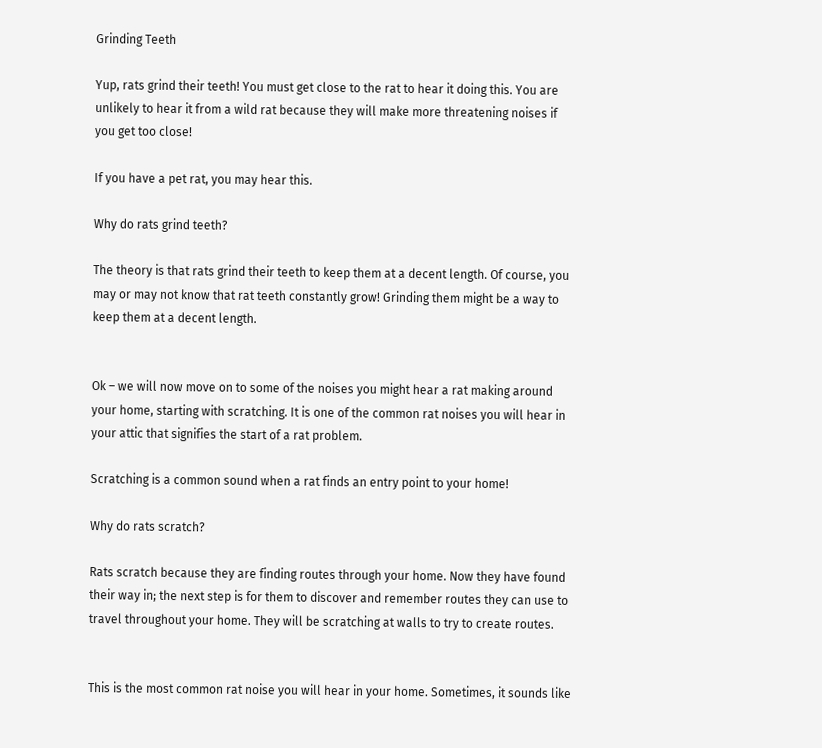Grinding Teeth

Yup, rats grind their teeth! You must get close to the rat to hear it doing this. You are unlikely to hear it from a wild rat because they will make more threatening noises if you get too close!

If you have a pet rat, you may hear this.

Why do rats grind teeth?

The theory is that rats grind their teeth to keep them at a decent length. Of course, you may or may not know that rat teeth constantly grow! Grinding them might be a way to keep them at a decent length.


Ok – we will now move on to some of the noises you might hear a rat making around your home, starting with scratching. It is one of the common rat noises you will hear in your attic that signifies the start of a rat problem.

Scratching is a common sound when a rat finds an entry point to your home!

Why do rats scratch?

Rats scratch because they are finding routes through your home. Now they have found their way in; the next step is for them to discover and remember routes they can use to travel throughout your home. They will be scratching at walls to try to create routes.


This is the most common rat noise you will hear in your home. Sometimes, it sounds like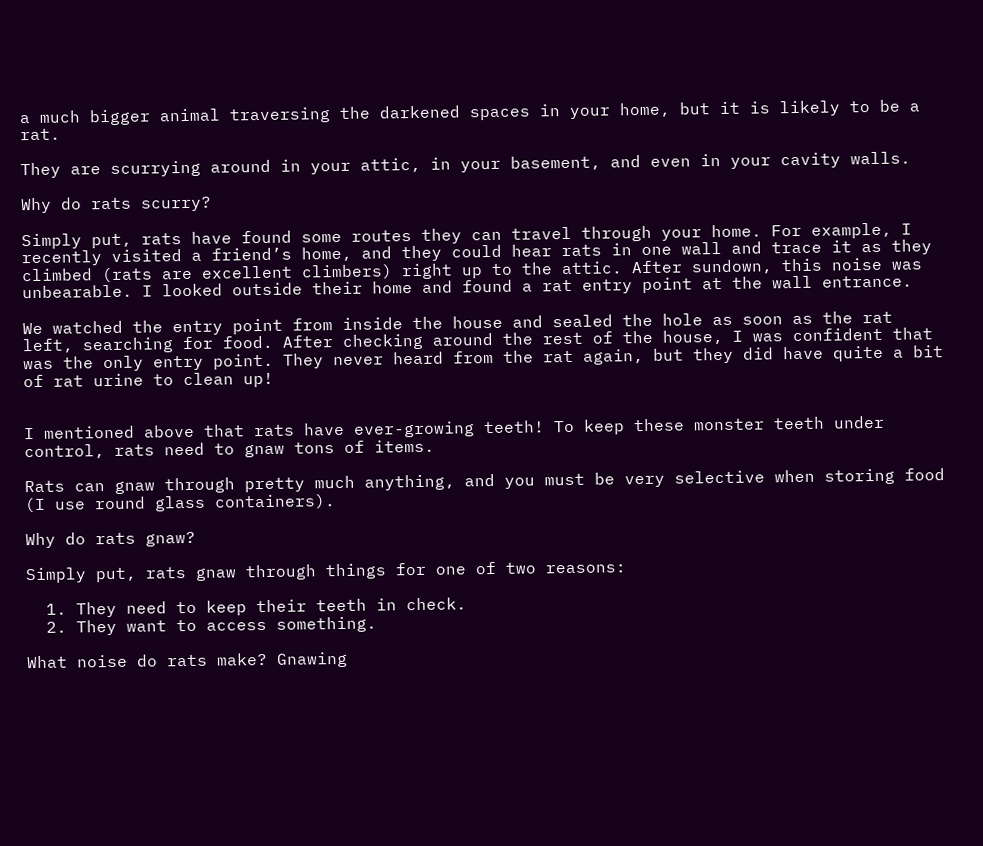a much bigger animal traversing the darkened spaces in your home, but it is likely to be a rat.

They are scurrying around in your attic, in your basement, and even in your cavity walls.

Why do rats scurry?

Simply put, rats have found some routes they can travel through your home. For example, I recently visited a friend’s home, and they could hear rats in one wall and trace it as they climbed (rats are excellent climbers) right up to the attic. After sundown, this noise was unbearable. I looked outside their home and found a rat entry point at the wall entrance.

We watched the entry point from inside the house and sealed the hole as soon as the rat left, searching for food. After checking around the rest of the house, I was confident that was the only entry point. They never heard from the rat again, but they did have quite a bit of rat urine to clean up!


I mentioned above that rats have ever-growing teeth! To keep these monster teeth under control, rats need to gnaw tons of items.

Rats can gnaw through pretty much anything, and you must be very selective when storing food (I use round glass containers).

Why do rats gnaw?

Simply put, rats gnaw through things for one of two reasons:

  1. They need to keep their teeth in check.
  2. They want to access something.

What noise do rats make? Gnawing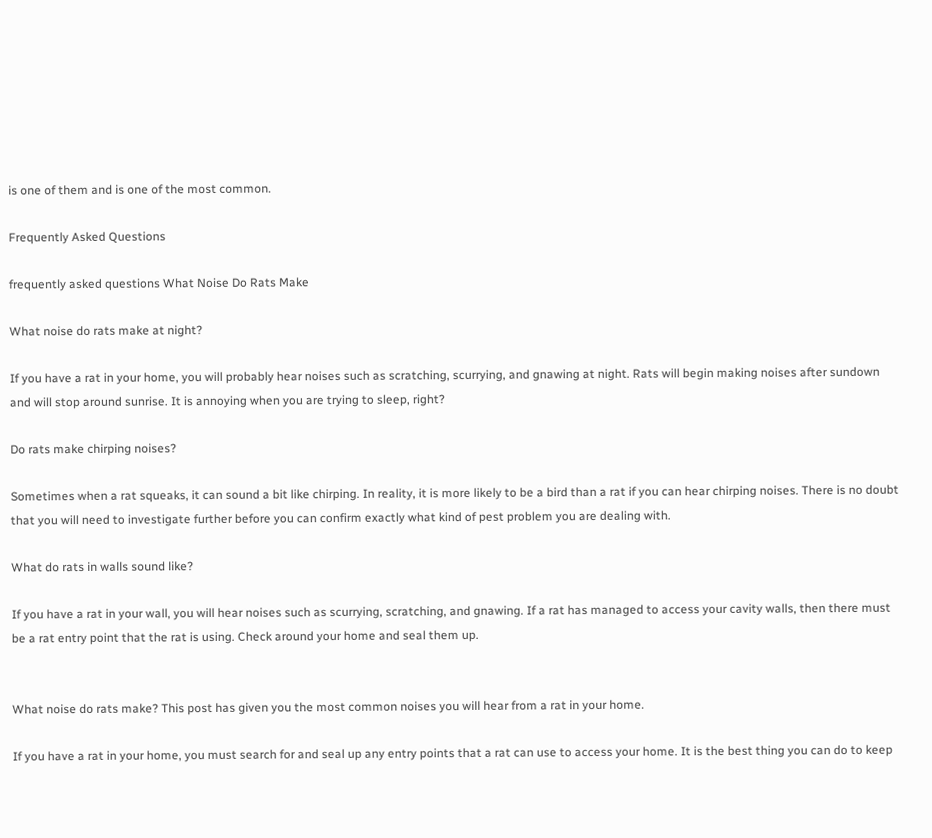is one of them and is one of the most common.

Frequently Asked Questions

frequently asked questions What Noise Do Rats Make

What noise do rats make at night?

If you have a rat in your home, you will probably hear noises such as scratching, scurrying, and gnawing at night. Rats will begin making noises after sundown and will stop around sunrise. It is annoying when you are trying to sleep, right?

Do rats make chirping noises?

Sometimes when a rat squeaks, it can sound a bit like chirping. In reality, it is more likely to be a bird than a rat if you can hear chirping noises. There is no doubt that you will need to investigate further before you can confirm exactly what kind of pest problem you are dealing with.

What do rats in walls sound like?

If you have a rat in your wall, you will hear noises such as scurrying, scratching, and gnawing. If a rat has managed to access your cavity walls, then there must be a rat entry point that the rat is using. Check around your home and seal them up.


What noise do rats make? This post has given you the most common noises you will hear from a rat in your home.

If you have a rat in your home, you must search for and seal up any entry points that a rat can use to access your home. It is the best thing you can do to keep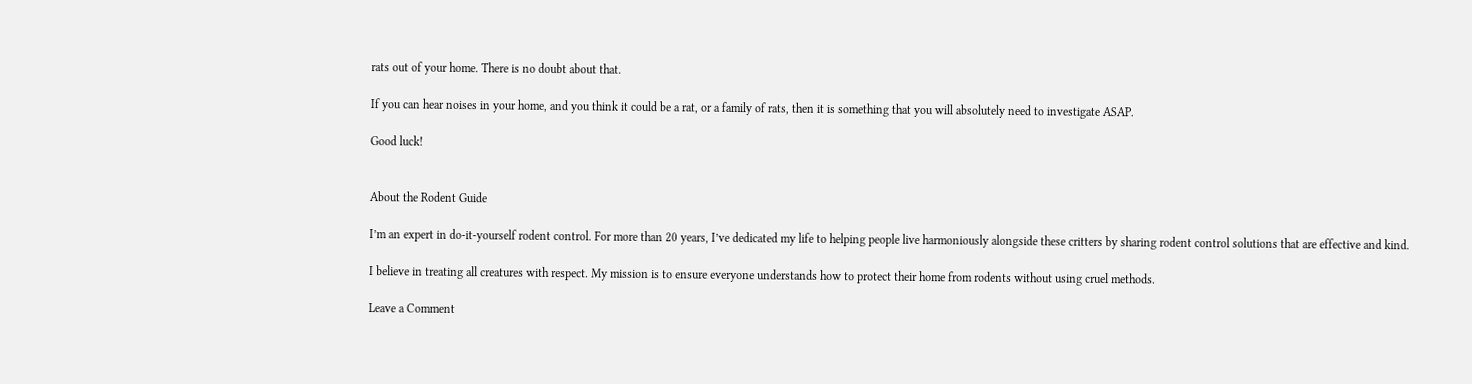rats out of your home. There is no doubt about that.

If you can hear noises in your home, and you think it could be a rat, or a family of rats, then it is something that you will absolutely need to investigate ASAP.

Good luck!


About the Rodent Guide

I’m an expert in do-it-yourself rodent control. For more than 20 years, I’ve dedicated my life to helping people live harmoniously alongside these critters by sharing rodent control solutions that are effective and kind.

I believe in treating all creatures with respect. My mission is to ensure everyone understands how to protect their home from rodents without using cruel methods.

Leave a Comment